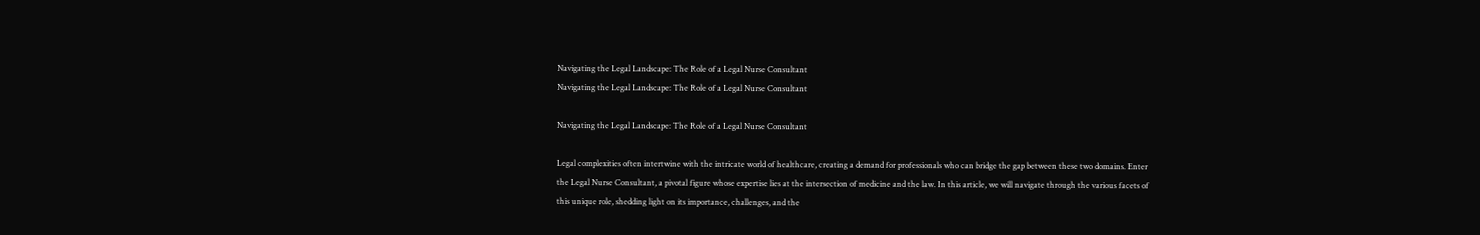Navigating the Legal Landscape: The Role of a Legal Nurse Consultant
Navigating the Legal Landscape: The Role of a Legal Nurse Consultant

Navigating the Legal Landscape: The Role of a Legal Nurse Consultant

Legal complexities often intertwine with the intricate world of healthcare, creating a demand for professionals who can bridge the gap between these two domains. Enter the Legal Nurse Consultant, a pivotal figure whose expertise lies at the intersection of medicine and the law. In this article, we will navigate through the various facets of this unique role, shedding light on its importance, challenges, and the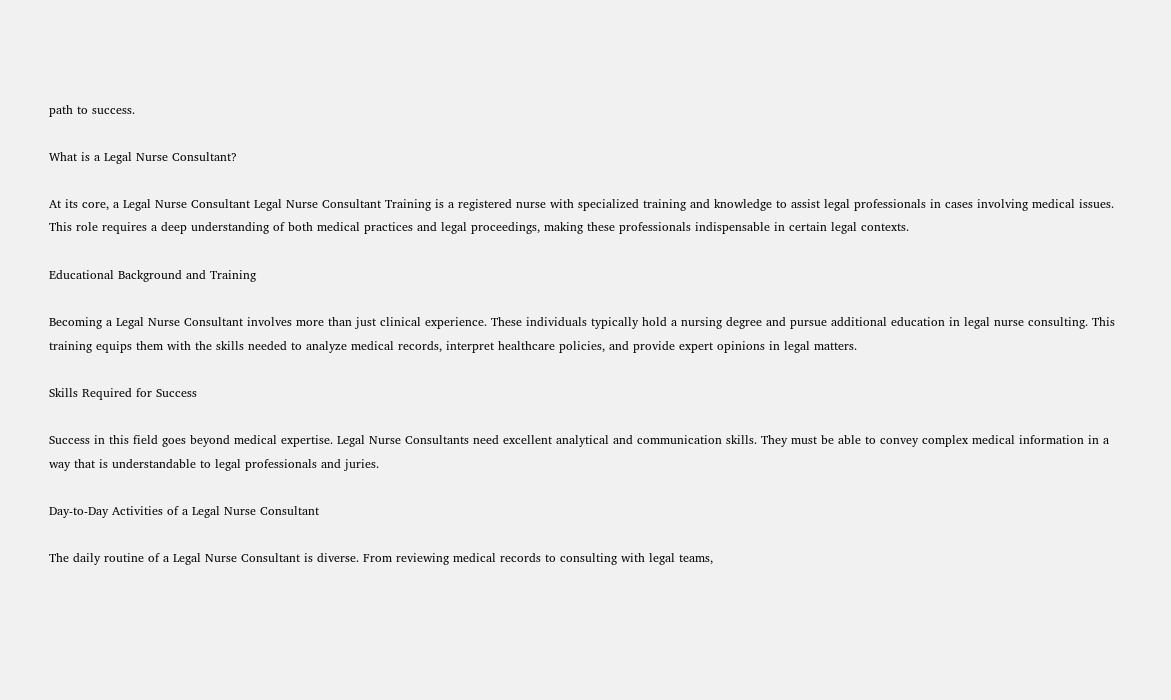path to success.

What is a Legal Nurse Consultant?

At its core, a Legal Nurse Consultant Legal Nurse Consultant Training is a registered nurse with specialized training and knowledge to assist legal professionals in cases involving medical issues. This role requires a deep understanding of both medical practices and legal proceedings, making these professionals indispensable in certain legal contexts.

Educational Background and Training

Becoming a Legal Nurse Consultant involves more than just clinical experience. These individuals typically hold a nursing degree and pursue additional education in legal nurse consulting. This training equips them with the skills needed to analyze medical records, interpret healthcare policies, and provide expert opinions in legal matters.

Skills Required for Success

Success in this field goes beyond medical expertise. Legal Nurse Consultants need excellent analytical and communication skills. They must be able to convey complex medical information in a way that is understandable to legal professionals and juries.

Day-to-Day Activities of a Legal Nurse Consultant

The daily routine of a Legal Nurse Consultant is diverse. From reviewing medical records to consulting with legal teams,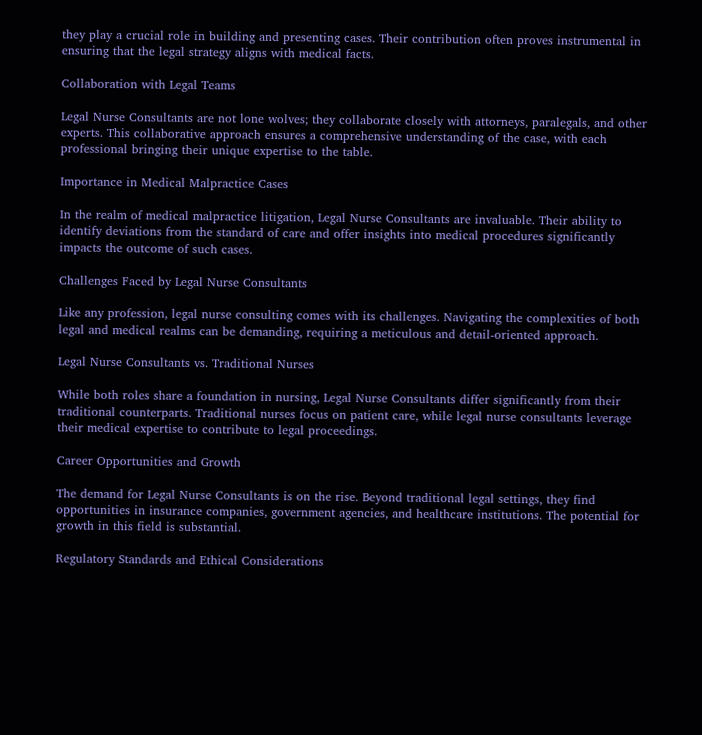they play a crucial role in building and presenting cases. Their contribution often proves instrumental in ensuring that the legal strategy aligns with medical facts.

Collaboration with Legal Teams

Legal Nurse Consultants are not lone wolves; they collaborate closely with attorneys, paralegals, and other experts. This collaborative approach ensures a comprehensive understanding of the case, with each professional bringing their unique expertise to the table.

Importance in Medical Malpractice Cases

In the realm of medical malpractice litigation, Legal Nurse Consultants are invaluable. Their ability to identify deviations from the standard of care and offer insights into medical procedures significantly impacts the outcome of such cases.

Challenges Faced by Legal Nurse Consultants

Like any profession, legal nurse consulting comes with its challenges. Navigating the complexities of both legal and medical realms can be demanding, requiring a meticulous and detail-oriented approach.

Legal Nurse Consultants vs. Traditional Nurses

While both roles share a foundation in nursing, Legal Nurse Consultants differ significantly from their traditional counterparts. Traditional nurses focus on patient care, while legal nurse consultants leverage their medical expertise to contribute to legal proceedings.

Career Opportunities and Growth

The demand for Legal Nurse Consultants is on the rise. Beyond traditional legal settings, they find opportunities in insurance companies, government agencies, and healthcare institutions. The potential for growth in this field is substantial.

Regulatory Standards and Ethical Considerations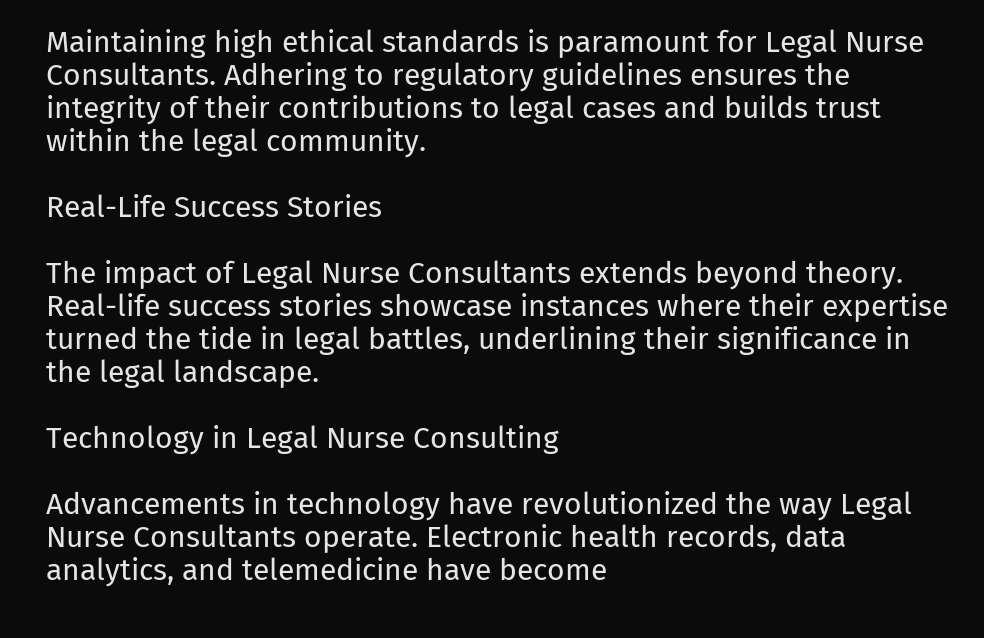Maintaining high ethical standards is paramount for Legal Nurse Consultants. Adhering to regulatory guidelines ensures the integrity of their contributions to legal cases and builds trust within the legal community.

Real-Life Success Stories

The impact of Legal Nurse Consultants extends beyond theory. Real-life success stories showcase instances where their expertise turned the tide in legal battles, underlining their significance in the legal landscape.

Technology in Legal Nurse Consulting

Advancements in technology have revolutionized the way Legal Nurse Consultants operate. Electronic health records, data analytics, and telemedicine have become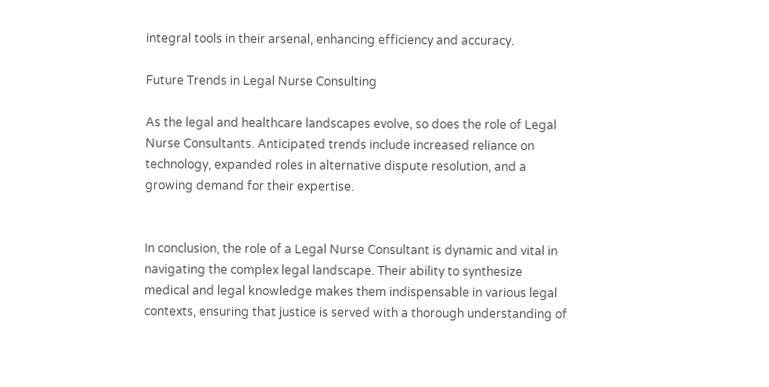integral tools in their arsenal, enhancing efficiency and accuracy.

Future Trends in Legal Nurse Consulting

As the legal and healthcare landscapes evolve, so does the role of Legal Nurse Consultants. Anticipated trends include increased reliance on technology, expanded roles in alternative dispute resolution, and a growing demand for their expertise.


In conclusion, the role of a Legal Nurse Consultant is dynamic and vital in navigating the complex legal landscape. Their ability to synthesize medical and legal knowledge makes them indispensable in various legal contexts, ensuring that justice is served with a thorough understanding of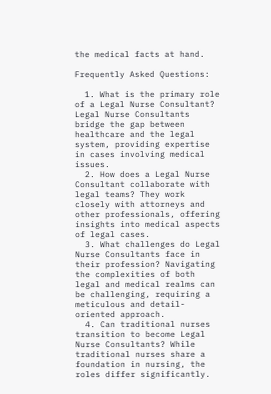the medical facts at hand.

Frequently Asked Questions:

  1. What is the primary role of a Legal Nurse Consultant? Legal Nurse Consultants bridge the gap between healthcare and the legal system, providing expertise in cases involving medical issues.
  2. How does a Legal Nurse Consultant collaborate with legal teams? They work closely with attorneys and other professionals, offering insights into medical aspects of legal cases.
  3. What challenges do Legal Nurse Consultants face in their profession? Navigating the complexities of both legal and medical realms can be challenging, requiring a meticulous and detail-oriented approach.
  4. Can traditional nurses transition to become Legal Nurse Consultants? While traditional nurses share a foundation in nursing, the roles differ significantly.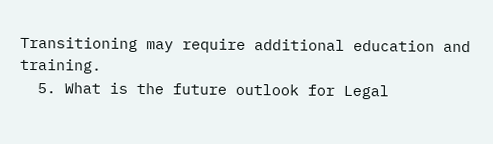Transitioning may require additional education and training.
  5. What is the future outlook for Legal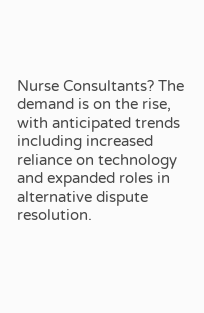Nurse Consultants? The demand is on the rise, with anticipated trends including increased reliance on technology and expanded roles in alternative dispute resolution.